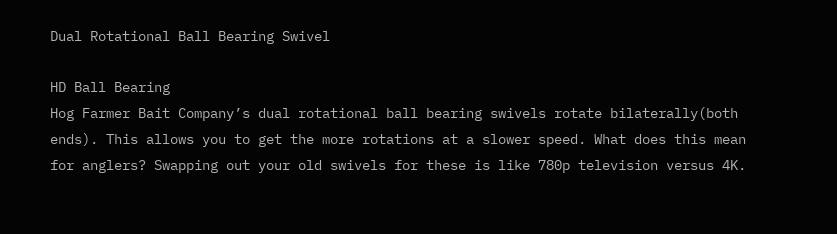Dual Rotational Ball Bearing Swivel

HD Ball Bearing
Hog Farmer Bait Company’s dual rotational ball bearing swivels rotate bilaterally(both ends). This allows you to get the more rotations at a slower speed. What does this mean for anglers? Swapping out your old swivels for these is like 780p television versus 4K.